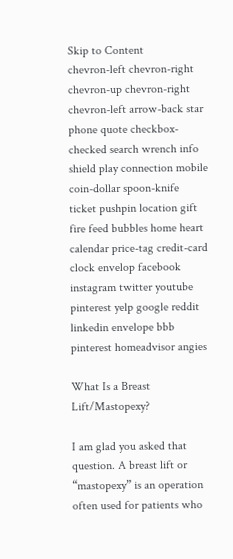Skip to Content
chevron-left chevron-right chevron-up chevron-right chevron-left arrow-back star phone quote checkbox-checked search wrench info shield play connection mobile coin-dollar spoon-knife ticket pushpin location gift fire feed bubbles home heart calendar price-tag credit-card clock envelop facebook instagram twitter youtube pinterest yelp google reddit linkedin envelope bbb pinterest homeadvisor angies

What Is a Breast Lift/Mastopexy?

I am glad you asked that question. A breast lift or “mastopexy” is an operation often used for patients who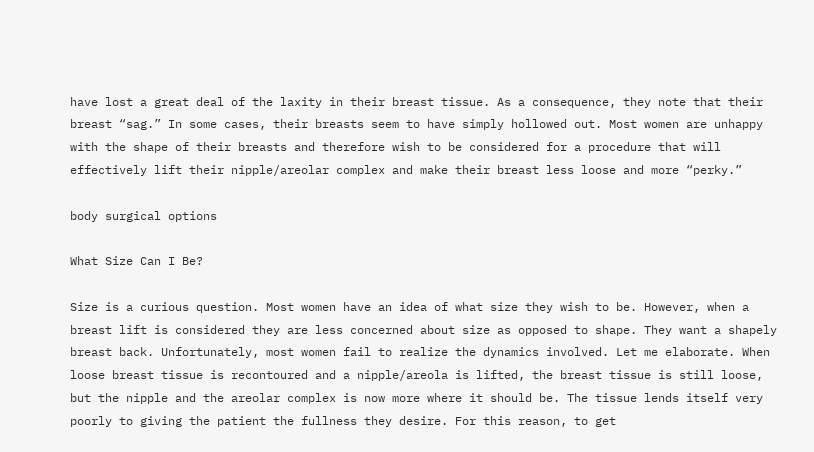have lost a great deal of the laxity in their breast tissue. As a consequence, they note that their breast “sag.” In some cases, their breasts seem to have simply hollowed out. Most women are unhappy with the shape of their breasts and therefore wish to be considered for a procedure that will effectively lift their nipple/areolar complex and make their breast less loose and more “perky.”

body surgical options

What Size Can I Be?

Size is a curious question. Most women have an idea of what size they wish to be. However, when a breast lift is considered they are less concerned about size as opposed to shape. They want a shapely breast back. Unfortunately, most women fail to realize the dynamics involved. Let me elaborate. When loose breast tissue is recontoured and a nipple/areola is lifted, the breast tissue is still loose, but the nipple and the areolar complex is now more where it should be. The tissue lends itself very poorly to giving the patient the fullness they desire. For this reason, to get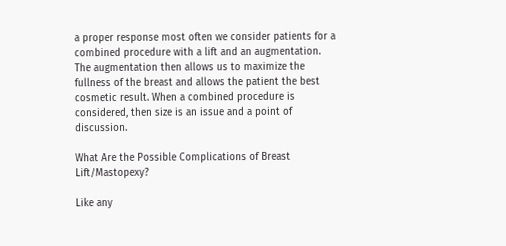a proper response most often we consider patients for a combined procedure with a lift and an augmentation. The augmentation then allows us to maximize the fullness of the breast and allows the patient the best cosmetic result. When a combined procedure is considered, then size is an issue and a point of discussion.

What Are the Possible Complications of Breast Lift/Mastopexy?

Like any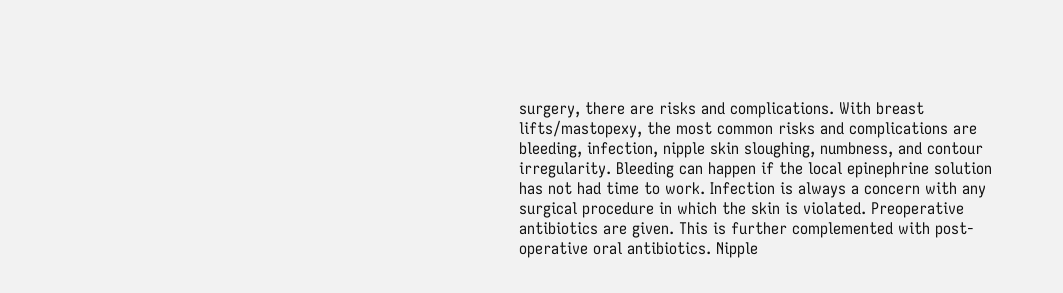surgery, there are risks and complications. With breast lifts/mastopexy, the most common risks and complications are bleeding, infection, nipple skin sloughing, numbness, and contour irregularity. Bleeding can happen if the local epinephrine solution has not had time to work. Infection is always a concern with any surgical procedure in which the skin is violated. Preoperative antibiotics are given. This is further complemented with post-operative oral antibiotics. Nipple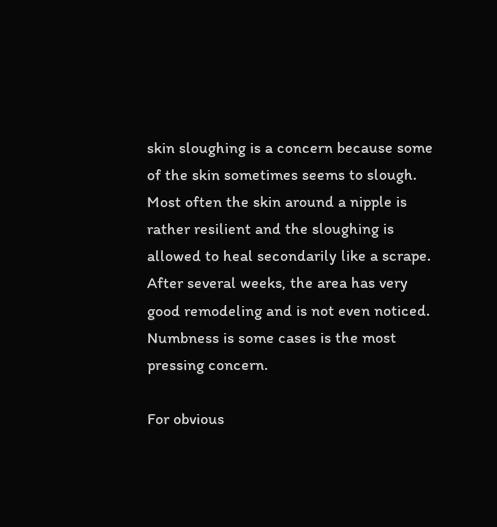skin sloughing is a concern because some of the skin sometimes seems to slough. Most often the skin around a nipple is rather resilient and the sloughing is allowed to heal secondarily like a scrape. After several weeks, the area has very good remodeling and is not even noticed. Numbness is some cases is the most pressing concern.

For obvious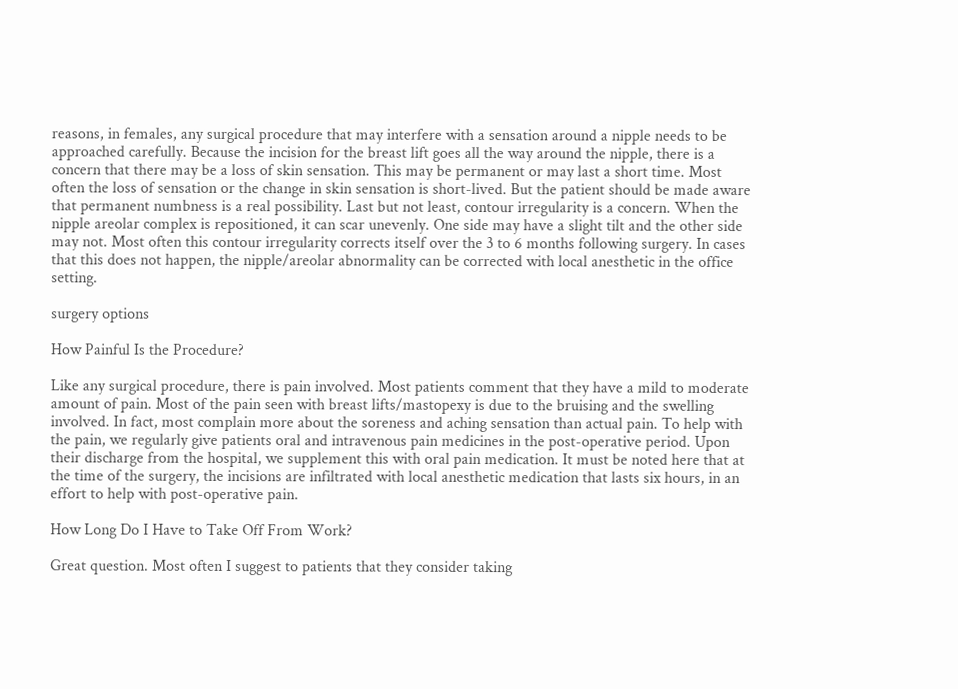reasons, in females, any surgical procedure that may interfere with a sensation around a nipple needs to be approached carefully. Because the incision for the breast lift goes all the way around the nipple, there is a concern that there may be a loss of skin sensation. This may be permanent or may last a short time. Most often the loss of sensation or the change in skin sensation is short-lived. But the patient should be made aware that permanent numbness is a real possibility. Last but not least, contour irregularity is a concern. When the nipple areolar complex is repositioned, it can scar unevenly. One side may have a slight tilt and the other side may not. Most often this contour irregularity corrects itself over the 3 to 6 months following surgery. In cases that this does not happen, the nipple/areolar abnormality can be corrected with local anesthetic in the office setting.

surgery options

How Painful Is the Procedure?

Like any surgical procedure, there is pain involved. Most patients comment that they have a mild to moderate amount of pain. Most of the pain seen with breast lifts/mastopexy is due to the bruising and the swelling involved. In fact, most complain more about the soreness and aching sensation than actual pain. To help with the pain, we regularly give patients oral and intravenous pain medicines in the post-operative period. Upon their discharge from the hospital, we supplement this with oral pain medication. It must be noted here that at the time of the surgery, the incisions are infiltrated with local anesthetic medication that lasts six hours, in an effort to help with post-operative pain.

How Long Do I Have to Take Off From Work?

Great question. Most often I suggest to patients that they consider taking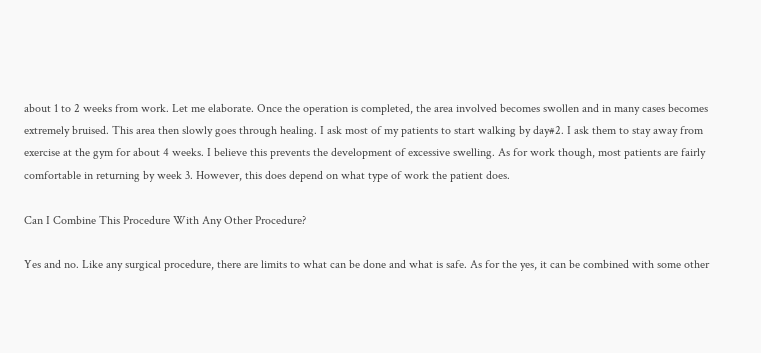about 1 to 2 weeks from work. Let me elaborate. Once the operation is completed, the area involved becomes swollen and in many cases becomes extremely bruised. This area then slowly goes through healing. I ask most of my patients to start walking by day#2. I ask them to stay away from exercise at the gym for about 4 weeks. I believe this prevents the development of excessive swelling. As for work though, most patients are fairly comfortable in returning by week 3. However, this does depend on what type of work the patient does.

Can I Combine This Procedure With Any Other Procedure?

Yes and no. Like any surgical procedure, there are limits to what can be done and what is safe. As for the yes, it can be combined with some other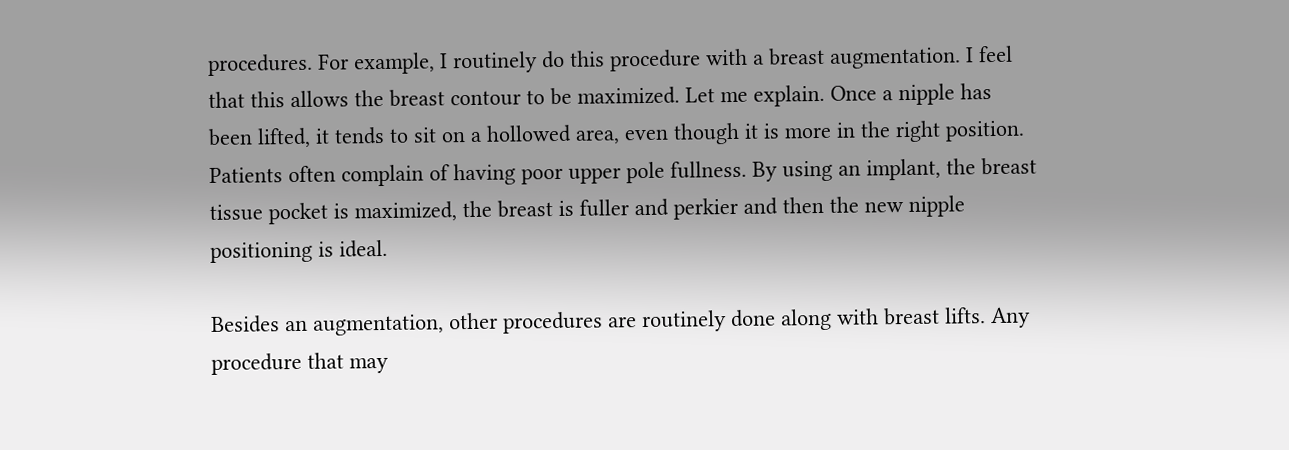procedures. For example, I routinely do this procedure with a breast augmentation. I feel that this allows the breast contour to be maximized. Let me explain. Once a nipple has been lifted, it tends to sit on a hollowed area, even though it is more in the right position. Patients often complain of having poor upper pole fullness. By using an implant, the breast tissue pocket is maximized, the breast is fuller and perkier and then the new nipple positioning is ideal.

Besides an augmentation, other procedures are routinely done along with breast lifts. Any procedure that may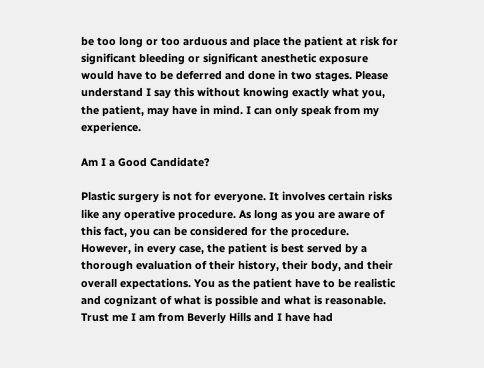be too long or too arduous and place the patient at risk for significant bleeding or significant anesthetic exposure would have to be deferred and done in two stages. Please understand I say this without knowing exactly what you, the patient, may have in mind. I can only speak from my experience.

Am I a Good Candidate?

Plastic surgery is not for everyone. It involves certain risks like any operative procedure. As long as you are aware of this fact, you can be considered for the procedure. However, in every case, the patient is best served by a thorough evaluation of their history, their body, and their overall expectations. You as the patient have to be realistic and cognizant of what is possible and what is reasonable. Trust me I am from Beverly Hills and I have had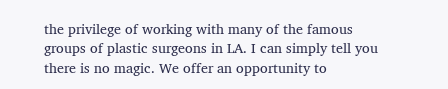the privilege of working with many of the famous groups of plastic surgeons in LA. I can simply tell you there is no magic. We offer an opportunity to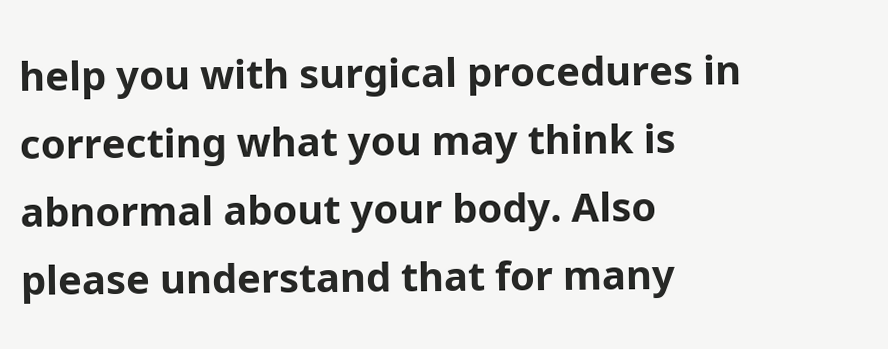help you with surgical procedures in correcting what you may think is abnormal about your body. Also please understand that for many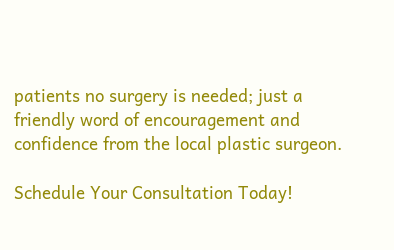patients no surgery is needed; just a friendly word of encouragement and confidence from the local plastic surgeon.

Schedule Your Consultation Today!